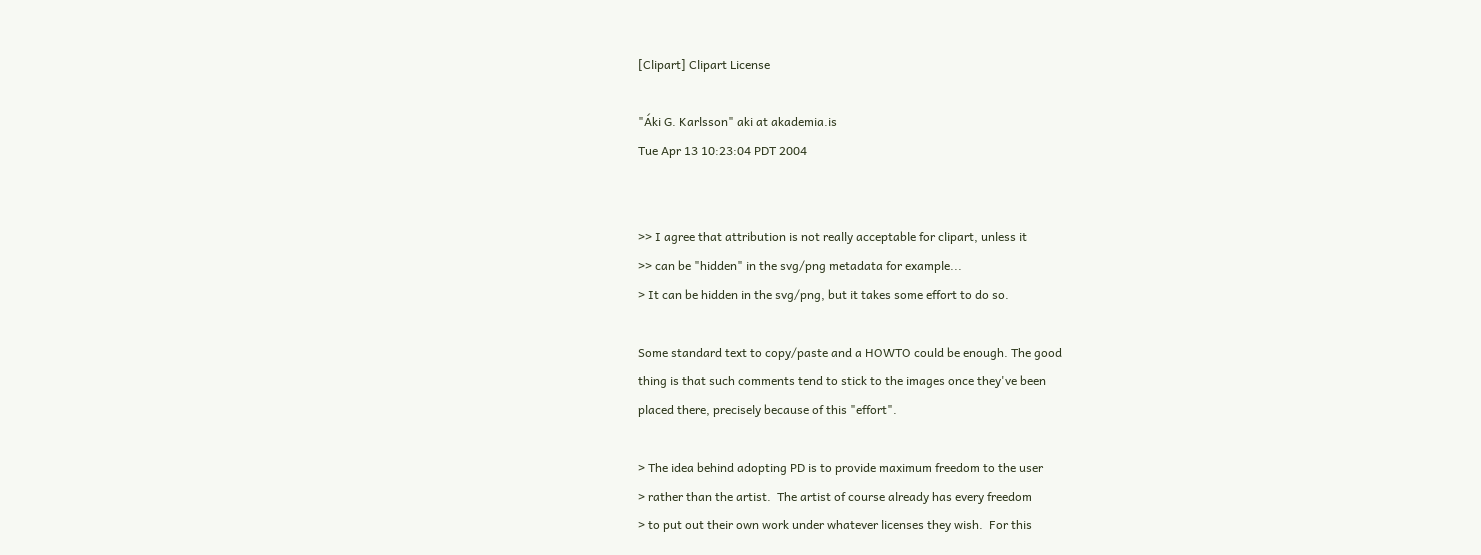[Clipart] Clipart License

"Áki G. Karlsson" aki at akademia.is
Tue Apr 13 10:23:04 PDT 2004


>> I agree that attribution is not really acceptable for clipart, unless it
>> can be "hidden" in the svg/png metadata for example...
> It can be hidden in the svg/png, but it takes some effort to do so.

Some standard text to copy/paste and a HOWTO could be enough. The good
thing is that such comments tend to stick to the images once they've been
placed there, precisely because of this "effort".

> The idea behind adopting PD is to provide maximum freedom to the user
> rather than the artist.  The artist of course already has every freedom
> to put out their own work under whatever licenses they wish.  For this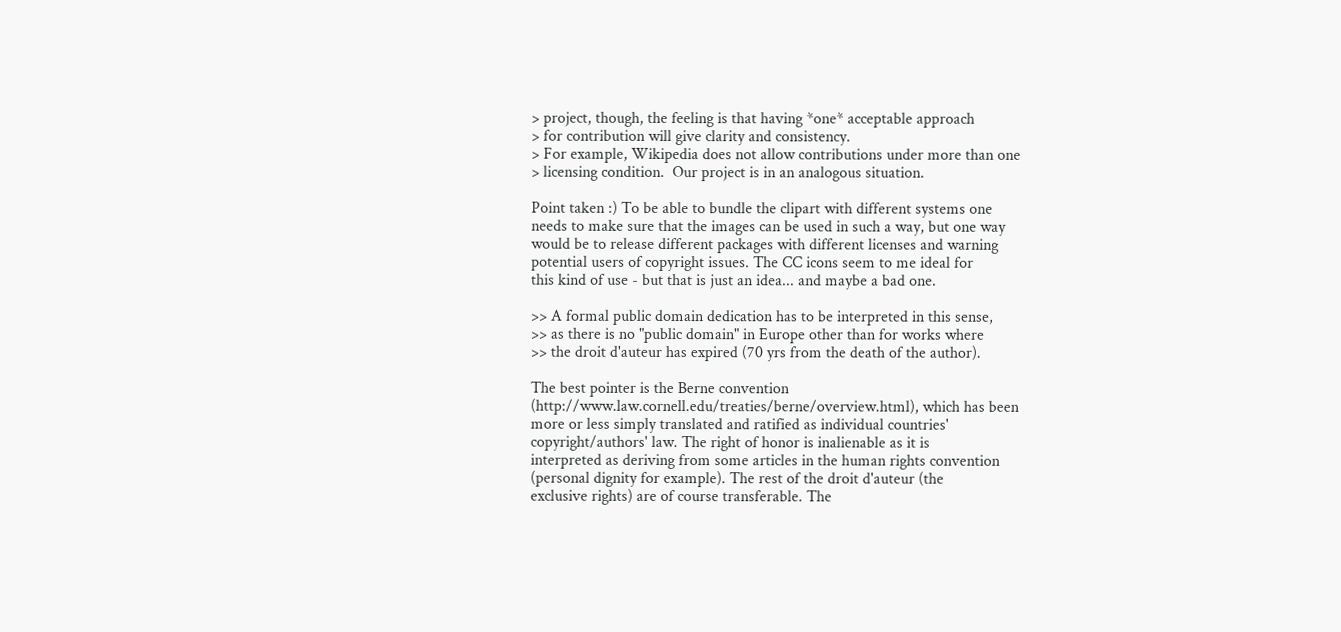> project, though, the feeling is that having *one* acceptable approach
> for contribution will give clarity and consistency.
> For example, Wikipedia does not allow contributions under more than one
> licensing condition.  Our project is in an analogous situation.

Point taken :) To be able to bundle the clipart with different systems one
needs to make sure that the images can be used in such a way, but one way
would be to release different packages with different licenses and warning
potential users of copyright issues. The CC icons seem to me ideal for
this kind of use - but that is just an idea... and maybe a bad one.

>> A formal public domain dedication has to be interpreted in this sense,
>> as there is no "public domain" in Europe other than for works where
>> the droit d'auteur has expired (70 yrs from the death of the author).

The best pointer is the Berne convention
(http://www.law.cornell.edu/treaties/berne/overview.html), which has been
more or less simply translated and ratified as individual countries'
copyright/authors' law. The right of honor is inalienable as it is
interpreted as deriving from some articles in the human rights convention
(personal dignity for example). The rest of the droit d'auteur (the
exclusive rights) are of course transferable. The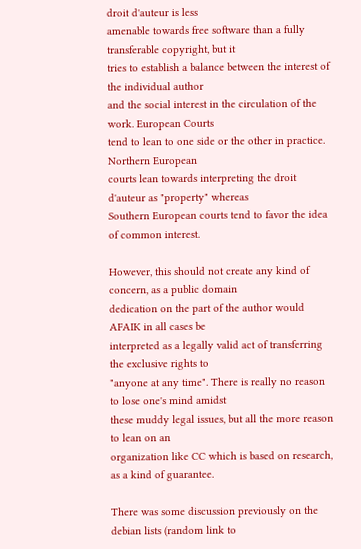droit d'auteur is less
amenable towards free software than a fully transferable copyright, but it
tries to establish a balance between the interest of the individual author
and the social interest in the circulation of the work. European Courts
tend to lean to one side or the other in practice. Northern European
courts lean towards interpreting the droit d'auteur as "property" whereas
Southern European courts tend to favor the idea of common interest.

However, this should not create any kind of concern, as a public domain
dedication on the part of the author would AFAIK in all cases be
interpreted as a legally valid act of transferring the exclusive rights to
"anyone at any time". There is really no reason to lose one's mind amidst
these muddy legal issues, but all the more reason to lean on an
organization like CC which is based on research, as a kind of guarantee.

There was some discussion previously on the debian lists (random link to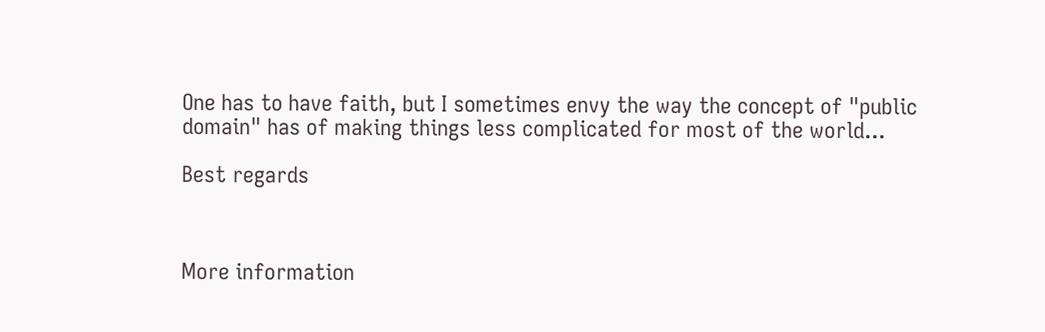One has to have faith, but I sometimes envy the way the concept of "public
domain" has of making things less complicated for most of the world...

Best regards



More information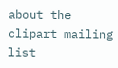about the clipart mailing list